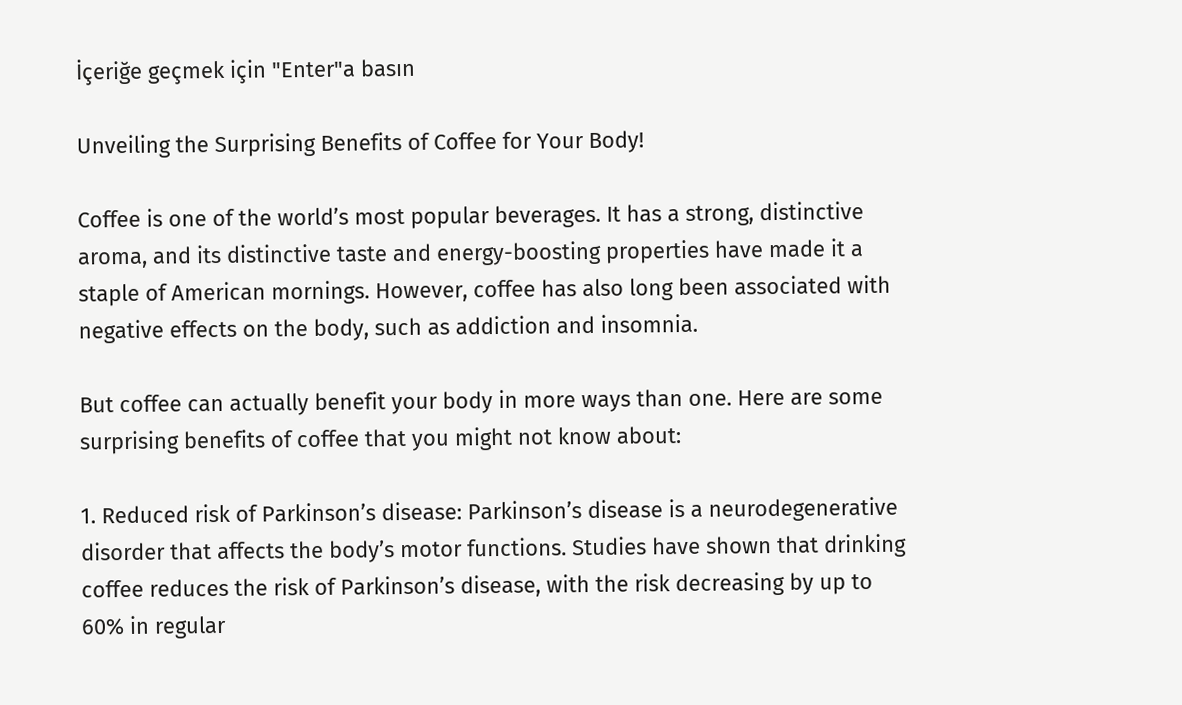İçeriğe geçmek için "Enter"a basın

Unveiling the Surprising Benefits of Coffee for Your Body!

Coffee is one of the world’s most popular beverages. It has a strong, distinctive aroma, and its distinctive taste and energy-boosting properties have made it a staple of American mornings. However, coffee has also long been associated with negative effects on the body, such as addiction and insomnia.

But coffee can actually benefit your body in more ways than one. Here are some surprising benefits of coffee that you might not know about:

1. Reduced risk of Parkinson’s disease: Parkinson’s disease is a neurodegenerative disorder that affects the body’s motor functions. Studies have shown that drinking coffee reduces the risk of Parkinson’s disease, with the risk decreasing by up to 60% in regular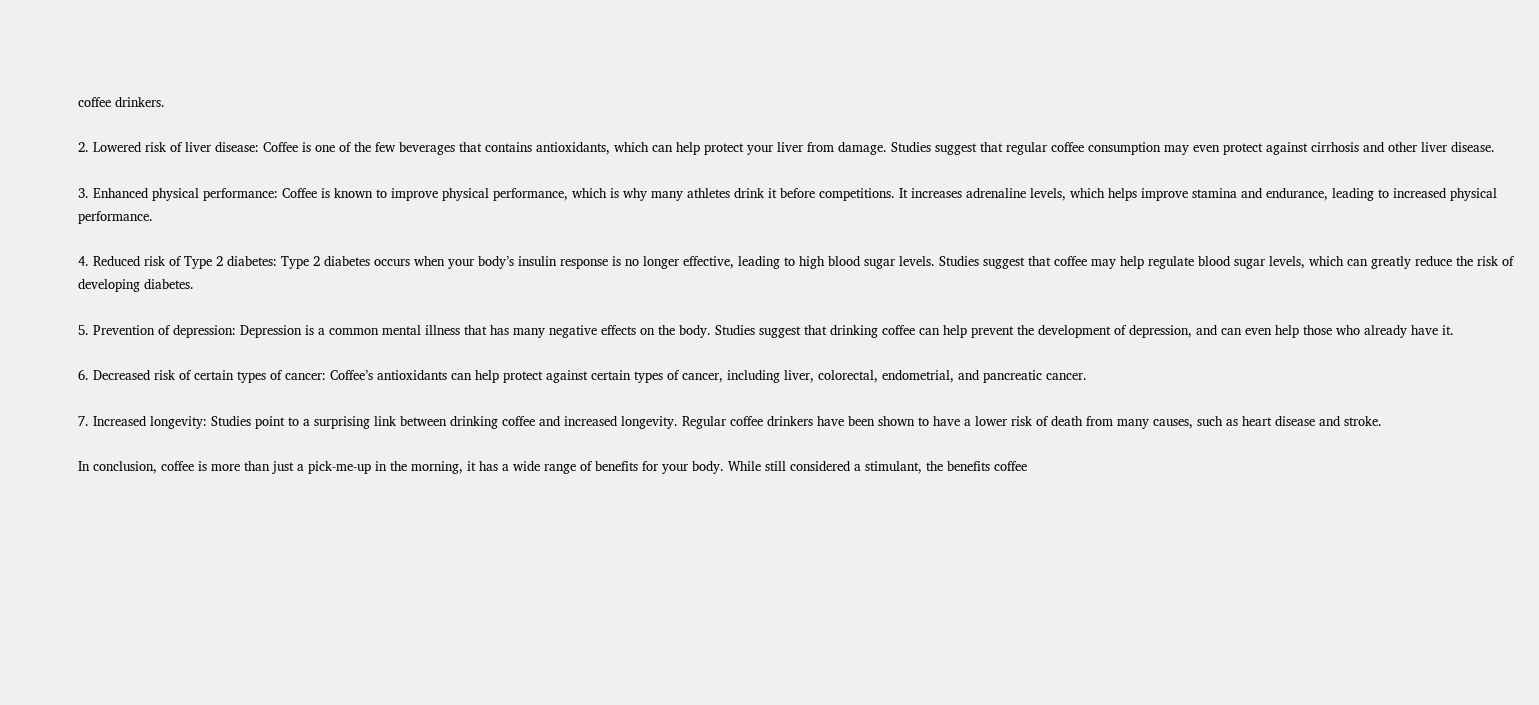coffee drinkers.

2. Lowered risk of liver disease: Coffee is one of the few beverages that contains antioxidants, which can help protect your liver from damage. Studies suggest that regular coffee consumption may even protect against cirrhosis and other liver disease.

3. Enhanced physical performance: Coffee is known to improve physical performance, which is why many athletes drink it before competitions. It increases adrenaline levels, which helps improve stamina and endurance, leading to increased physical performance.

4. Reduced risk of Type 2 diabetes: Type 2 diabetes occurs when your body’s insulin response is no longer effective, leading to high blood sugar levels. Studies suggest that coffee may help regulate blood sugar levels, which can greatly reduce the risk of developing diabetes.

5. Prevention of depression: Depression is a common mental illness that has many negative effects on the body. Studies suggest that drinking coffee can help prevent the development of depression, and can even help those who already have it.

6. Decreased risk of certain types of cancer: Coffee’s antioxidants can help protect against certain types of cancer, including liver, colorectal, endometrial, and pancreatic cancer.

7. Increased longevity: Studies point to a surprising link between drinking coffee and increased longevity. Regular coffee drinkers have been shown to have a lower risk of death from many causes, such as heart disease and stroke.

In conclusion, coffee is more than just a pick-me-up in the morning, it has a wide range of benefits for your body. While still considered a stimulant, the benefits coffee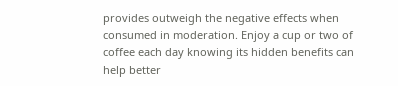provides outweigh the negative effects when consumed in moderation. Enjoy a cup or two of coffee each day knowing its hidden benefits can help better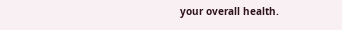your overall health.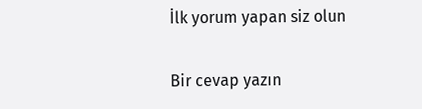İlk yorum yapan siz olun

Bir cevap yazın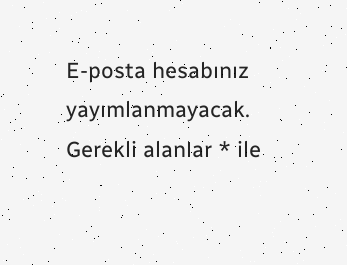E-posta hesabınız yayımlanmayacak. Gerekli alanlar * ile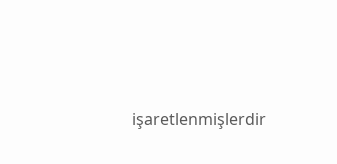işaretlenmişlerdir